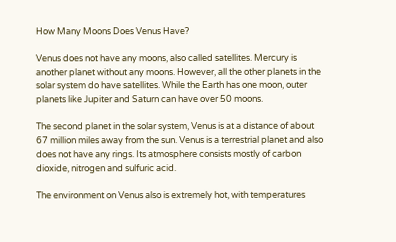How Many Moons Does Venus Have?

Venus does not have any moons, also called satellites. Mercury is another planet without any moons. However, all the other planets in the solar system do have satellites. While the Earth has one moon, outer planets like Jupiter and Saturn can have over 50 moons.

The second planet in the solar system, Venus is at a distance of about 67 million miles away from the sun. Venus is a terrestrial planet and also does not have any rings. Its atmosphere consists mostly of carbon dioxide, nitrogen and sulfuric acid.

The environment on Venus also is extremely hot, with temperatures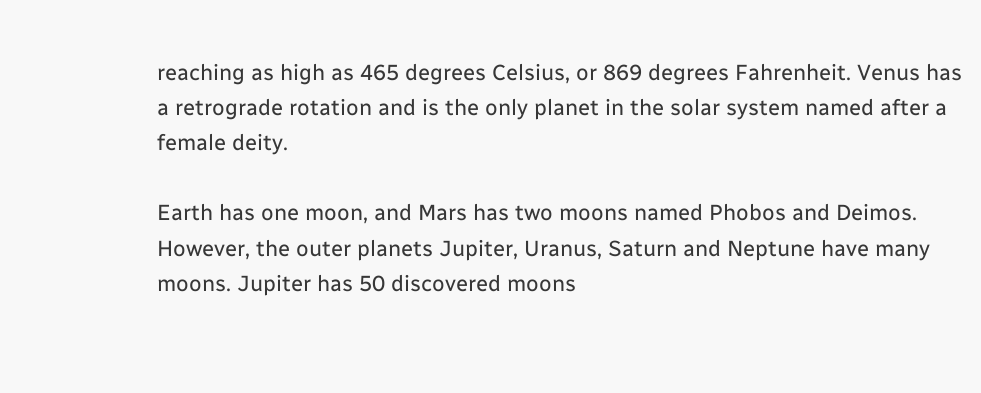reaching as high as 465 degrees Celsius, or 869 degrees Fahrenheit. Venus has a retrograde rotation and is the only planet in the solar system named after a female deity.

Earth has one moon, and Mars has two moons named Phobos and Deimos. However, the outer planets Jupiter, Uranus, Saturn and Neptune have many moons. Jupiter has 50 discovered moons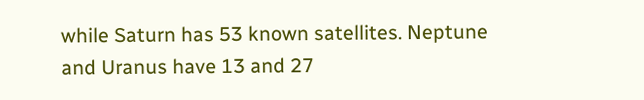while Saturn has 53 known satellites. Neptune and Uranus have 13 and 27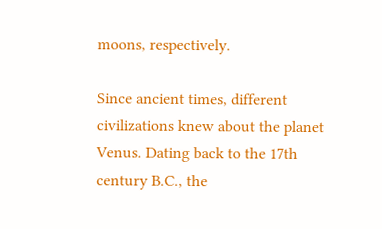moons, respectively.

Since ancient times, different civilizations knew about the planet Venus. Dating back to the 17th century B.C., the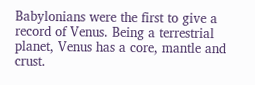Babylonians were the first to give a record of Venus. Being a terrestrial planet, Venus has a core, mantle and crust.